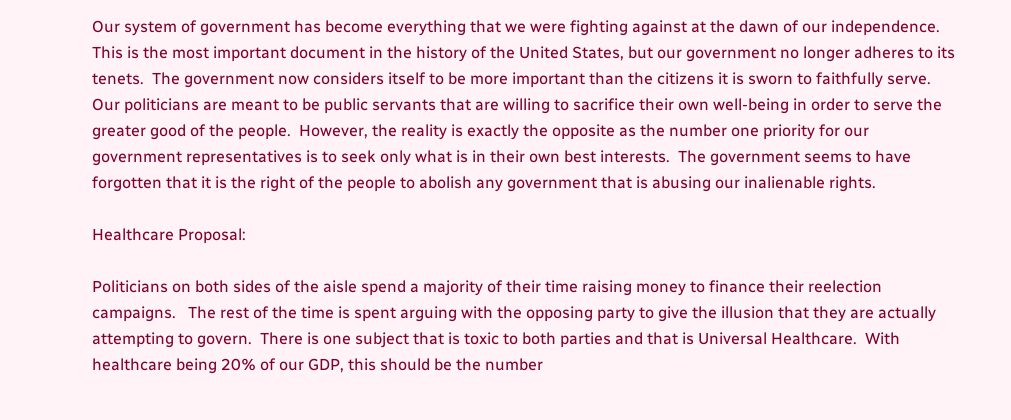Our system of government has become everything that we were fighting against at the dawn of our independence.  This is the most important document in the history of the United States, but our government no longer adheres to its tenets.  The government now considers itself to be more important than the citizens it is sworn to faithfully serve.  Our politicians are meant to be public servants that are willing to sacrifice their own well-being in order to serve the greater good of the people.  However, the reality is exactly the opposite as the number one priority for our government representatives is to seek only what is in their own best interests.  The government seems to have forgotten that it is the right of the people to abolish any government that is abusing our inalienable rights.

Healthcare Proposal:

Politicians on both sides of the aisle spend a majority of their time raising money to finance their reelection campaigns.   The rest of the time is spent arguing with the opposing party to give the illusion that they are actually attempting to govern.  There is one subject that is toxic to both parties and that is Universal Healthcare.  With healthcare being 20% of our GDP, this should be the number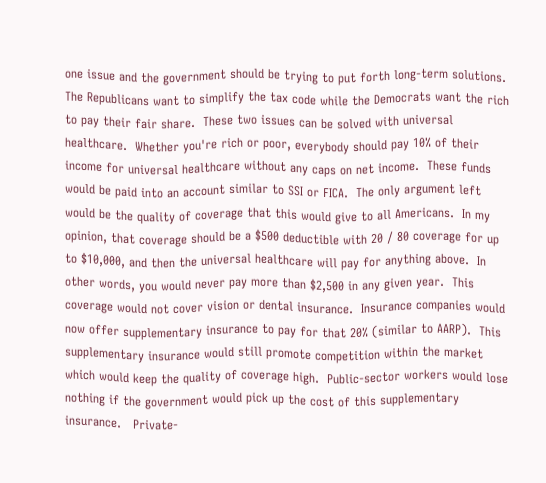one issue and the government should be trying to put forth long-term solutions.  The Republicans want to simplify the tax code while the Democrats want the rich to pay their fair share.  These two issues can be solved with universal healthcare.  Whether you're rich or poor, everybody should pay 10% of their income for universal healthcare without any caps on net income.  These funds would be paid into an account similar to SSI or FICA.  The only argument left would be the quality of coverage that this would give to all Americans.  In my opinion, that coverage should be a $500 deductible with 20 / 80 coverage for up to $10,000, and then the universal healthcare will pay for anything above.  In other words, you would never pay more than $2,500 in any given year.  This coverage would not cover vision or dental insurance.  Insurance companies would now offer supplementary insurance to pay for that 20% (similar to AARP).  This supplementary insurance would still promote competition within the market which would keep the quality of coverage high.  Public-sector workers would lose nothing if the government would pick up the cost of this supplementary insurance.   Private-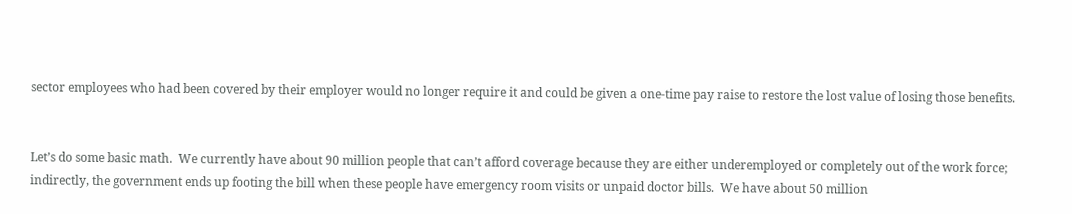sector employees who had been covered by their employer would no longer require it and could be given a one-time pay raise to restore the lost value of losing those benefits.


Let’s do some basic math.  We currently have about 90 million people that can’t afford coverage because they are either underemployed or completely out of the work force; indirectly, the government ends up footing the bill when these people have emergency room visits or unpaid doctor bills.  We have about 50 million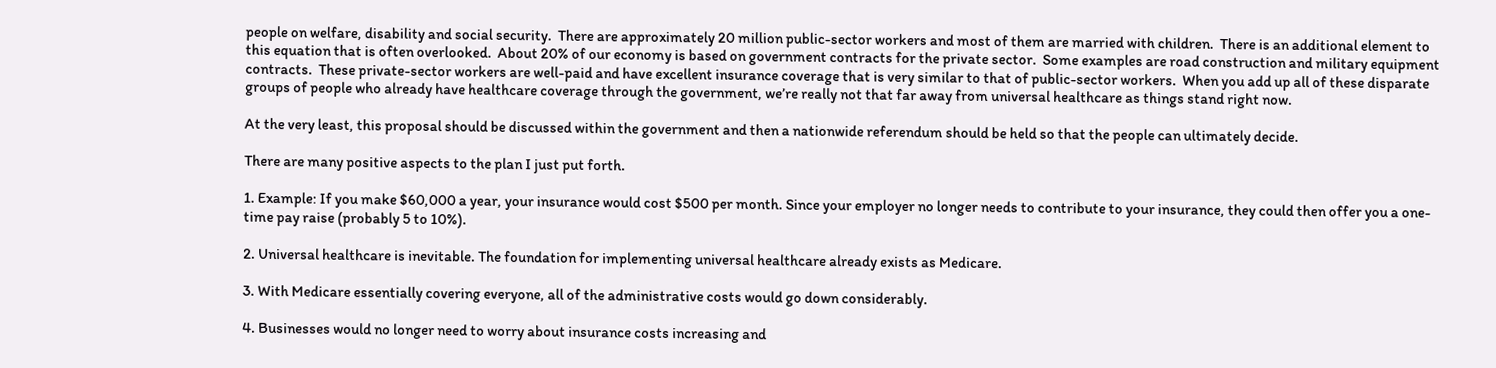people on welfare, disability and social security.  There are approximately 20 million public-sector workers and most of them are married with children.  There is an additional element to this equation that is often overlooked.  About 20% of our economy is based on government contracts for the private sector.  Some examples are road construction and military equipment contracts.  These private-sector workers are well-paid and have excellent insurance coverage that is very similar to that of public-sector workers.  When you add up all of these disparate groups of people who already have healthcare coverage through the government, we’re really not that far away from universal healthcare as things stand right now.

At the very least, this proposal should be discussed within the government and then a nationwide referendum should be held so that the people can ultimately decide.

There are many positive aspects to the plan I just put forth.

1. Example: If you make $60,000 a year, your insurance would cost $500 per month. Since your employer no longer needs to contribute to your insurance, they could then offer you a one-time pay raise (probably 5 to 10%).

2. Universal healthcare is inevitable. The foundation for implementing universal healthcare already exists as Medicare.

3. With Medicare essentially covering everyone, all of the administrative costs would go down considerably.

4. Businesses would no longer need to worry about insurance costs increasing and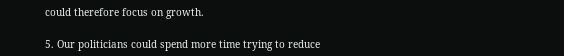could therefore focus on growth.

5. Our politicians could spend more time trying to reduce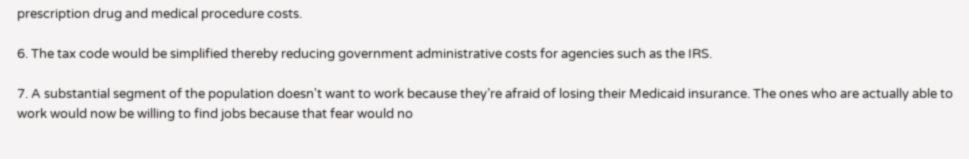prescription drug and medical procedure costs.

6. The tax code would be simplified thereby reducing government administrative costs for agencies such as the IRS.

7. A substantial segment of the population doesn't want to work because they’re afraid of losing their Medicaid insurance. The ones who are actually able to work would now be willing to find jobs because that fear would no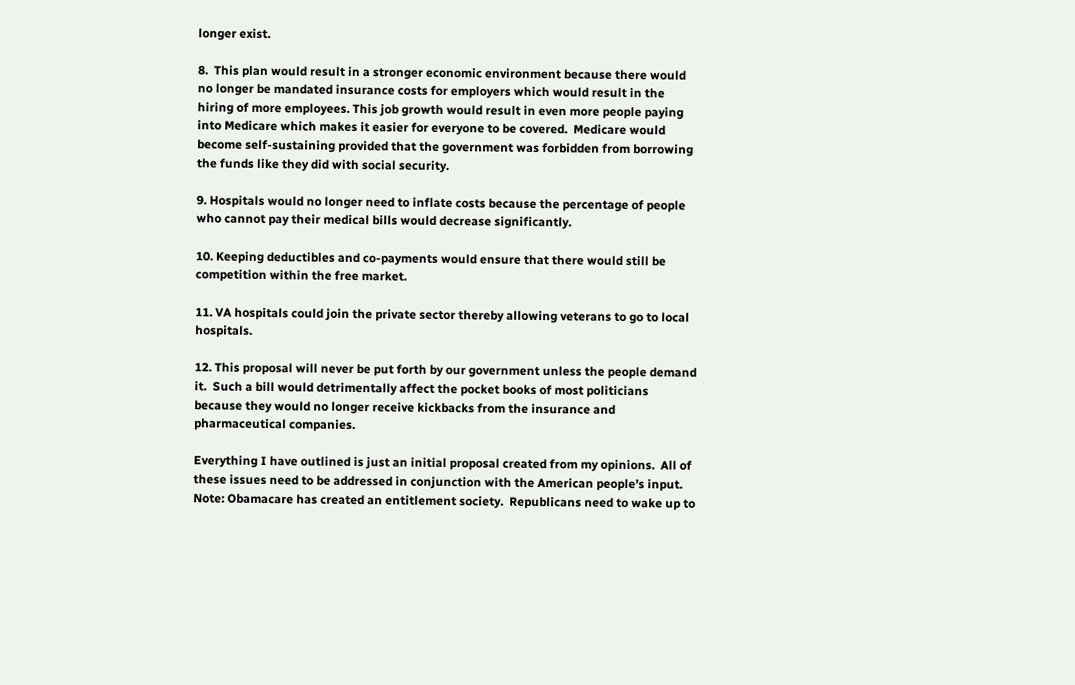longer exist.

8.  This plan would result in a stronger economic environment because there would no longer be mandated insurance costs for employers which would result in the hiring of more employees. This job growth would result in even more people paying into Medicare which makes it easier for everyone to be covered.  Medicare would become self-sustaining provided that the government was forbidden from borrowing the funds like they did with social security.

9. Hospitals would no longer need to inflate costs because the percentage of people who cannot pay their medical bills would decrease significantly.

10. Keeping deductibles and co-payments would ensure that there would still be competition within the free market.

11. VA hospitals could join the private sector thereby allowing veterans to go to local hospitals.

12. This proposal will never be put forth by our government unless the people demand it.  Such a bill would detrimentally affect the pocket books of most politicians because they would no longer receive kickbacks from the insurance and pharmaceutical companies.

Everything I have outlined is just an initial proposal created from my opinions.  All of these issues need to be addressed in conjunction with the American people’s input.  Note: Obamacare has created an entitlement society.  Republicans need to wake up to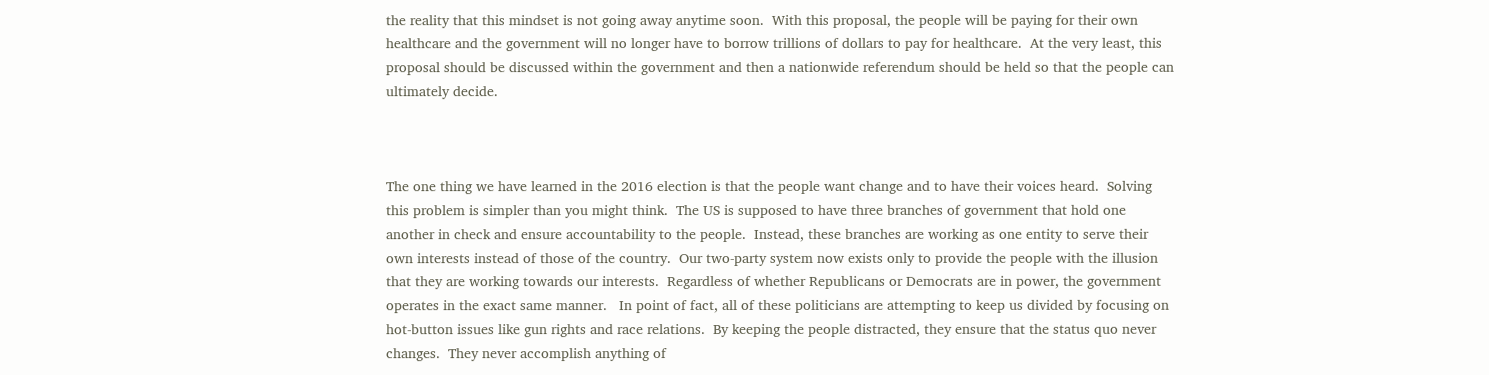the reality that this mindset is not going away anytime soon.  With this proposal, the people will be paying for their own healthcare and the government will no longer have to borrow trillions of dollars to pay for healthcare.  At the very least, this proposal should be discussed within the government and then a nationwide referendum should be held so that the people can ultimately decide.



The one thing we have learned in the 2016 election is that the people want change and to have their voices heard.  Solving this problem is simpler than you might think.  The US is supposed to have three branches of government that hold one another in check and ensure accountability to the people.  Instead, these branches are working as one entity to serve their own interests instead of those of the country.  Our two-party system now exists only to provide the people with the illusion that they are working towards our interests.  Regardless of whether Republicans or Democrats are in power, the government operates in the exact same manner.   In point of fact, all of these politicians are attempting to keep us divided by focusing on hot-button issues like gun rights and race relations.  By keeping the people distracted, they ensure that the status quo never changes.  They never accomplish anything of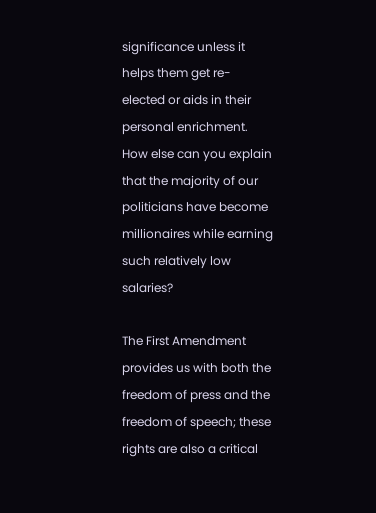significance unless it helps them get re-elected or aids in their personal enrichment.  How else can you explain that the majority of our politicians have become millionaires while earning such relatively low salaries?

The First Amendment provides us with both the freedom of press and the freedom of speech; these rights are also a critical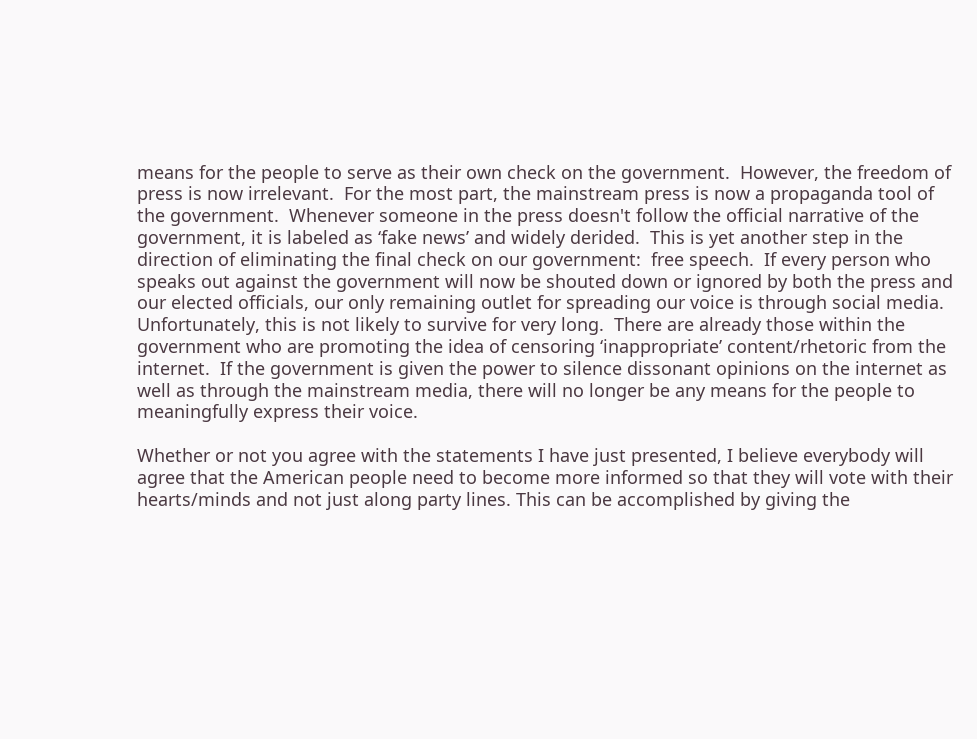means for the people to serve as their own check on the government.  However, the freedom of press is now irrelevant.  For the most part, the mainstream press is now a propaganda tool of the government.  Whenever someone in the press doesn't follow the official narrative of the government, it is labeled as ‘fake news’ and widely derided.  This is yet another step in the direction of eliminating the final check on our government:  free speech.  If every person who speaks out against the government will now be shouted down or ignored by both the press and our elected officials, our only remaining outlet for spreading our voice is through social media.  Unfortunately, this is not likely to survive for very long.  There are already those within the government who are promoting the idea of censoring ‘inappropriate’ content/rhetoric from the internet.  If the government is given the power to silence dissonant opinions on the internet as well as through the mainstream media, there will no longer be any means for the people to meaningfully express their voice.

Whether or not you agree with the statements I have just presented, I believe everybody will agree that the American people need to become more informed so that they will vote with their hearts/minds and not just along party lines. This can be accomplished by giving the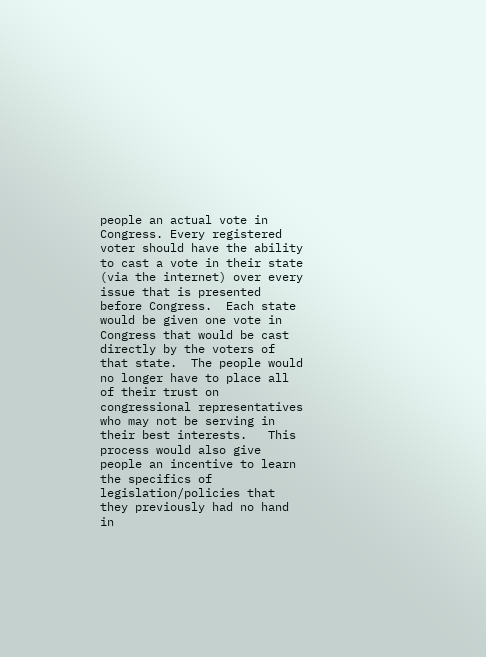people an actual vote in Congress. Every registered voter should have the ability to cast a vote in their state (via the internet) over every issue that is presented before Congress.  Each state would be given one vote in Congress that would be cast directly by the voters of that state.  The people would no longer have to place all of their trust on congressional representatives who may not be serving in their best interests.   This process would also give people an incentive to learn the specifics of legislation/policies that they previously had no hand in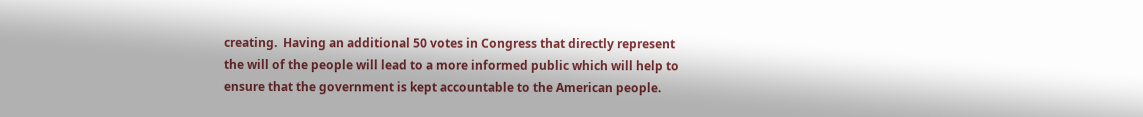creating.  Having an additional 50 votes in Congress that directly represent the will of the people will lead to a more informed public which will help to ensure that the government is kept accountable to the American people.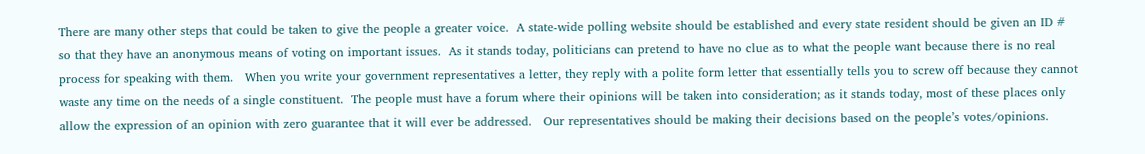There are many other steps that could be taken to give the people a greater voice.  A state-wide polling website should be established and every state resident should be given an ID # so that they have an anonymous means of voting on important issues.  As it stands today, politicians can pretend to have no clue as to what the people want because there is no real process for speaking with them.   When you write your government representatives a letter, they reply with a polite form letter that essentially tells you to screw off because they cannot waste any time on the needs of a single constituent.  The people must have a forum where their opinions will be taken into consideration; as it stands today, most of these places only allow the expression of an opinion with zero guarantee that it will ever be addressed.   Our representatives should be making their decisions based on the people’s votes/opinions.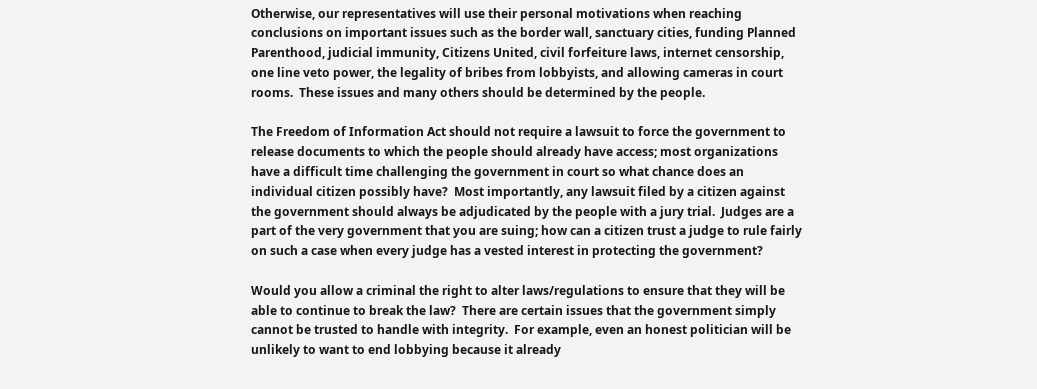Otherwise, our representatives will use their personal motivations when reaching conclusions on important issues such as the border wall, sanctuary cities, funding Planned Parenthood, judicial immunity, Citizens United, civil forfeiture laws, internet censorship, one line veto power, the legality of bribes from lobbyists, and allowing cameras in court rooms.  These issues and many others should be determined by the people.

The Freedom of Information Act should not require a lawsuit to force the government to release documents to which the people should already have access; most organizations have a difficult time challenging the government in court so what chance does an individual citizen possibly have?  Most importantly, any lawsuit filed by a citizen against the government should always be adjudicated by the people with a jury trial.  Judges are a part of the very government that you are suing; how can a citizen trust a judge to rule fairly on such a case when every judge has a vested interest in protecting the government?

Would you allow a criminal the right to alter laws/regulations to ensure that they will be able to continue to break the law?  There are certain issues that the government simply cannot be trusted to handle with integrity.  For example, even an honest politician will be unlikely to want to end lobbying because it already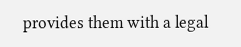provides them with a legal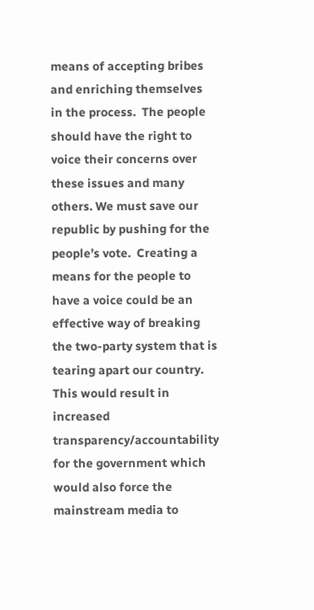means of accepting bribes and enriching themselves in the process.  The people should have the right to voice their concerns over these issues and many others. We must save our republic by pushing for the people’s vote.  Creating a means for the people to have a voice could be an effective way of breaking the two-party system that is tearing apart our country.  This would result in increased transparency/accountability for the government which would also force the mainstream media to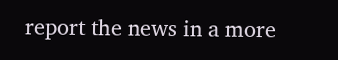report the news in a more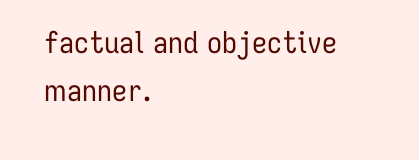factual and objective manner.